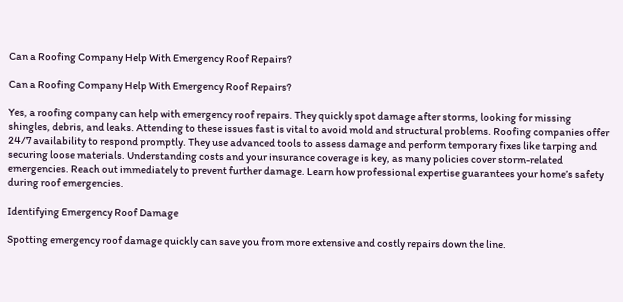Can a Roofing Company Help With Emergency Roof Repairs?

Can a Roofing Company Help With Emergency Roof Repairs?

Yes, a roofing company can help with emergency roof repairs. They quickly spot damage after storms, looking for missing shingles, debris, and leaks. Attending to these issues fast is vital to avoid mold and structural problems. Roofing companies offer 24/7 availability to respond promptly. They use advanced tools to assess damage and perform temporary fixes like tarping and securing loose materials. Understanding costs and your insurance coverage is key, as many policies cover storm-related emergencies. Reach out immediately to prevent further damage. Learn how professional expertise guarantees your home’s safety during roof emergencies.

Identifying Emergency Roof Damage

Spotting emergency roof damage quickly can save you from more extensive and costly repairs down the line.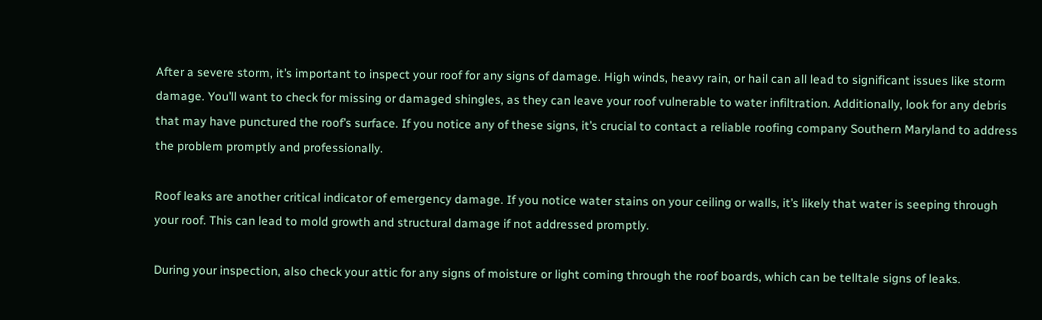After a severe storm, it’s important to inspect your roof for any signs of damage. High winds, heavy rain, or hail can all lead to significant issues like storm damage. You’ll want to check for missing or damaged shingles, as they can leave your roof vulnerable to water infiltration. Additionally, look for any debris that may have punctured the roof’s surface. If you notice any of these signs, it’s crucial to contact a reliable roofing company Southern Maryland to address the problem promptly and professionally.

Roof leaks are another critical indicator of emergency damage. If you notice water stains on your ceiling or walls, it’s likely that water is seeping through your roof. This can lead to mold growth and structural damage if not addressed promptly.

During your inspection, also check your attic for any signs of moisture or light coming through the roof boards, which can be telltale signs of leaks.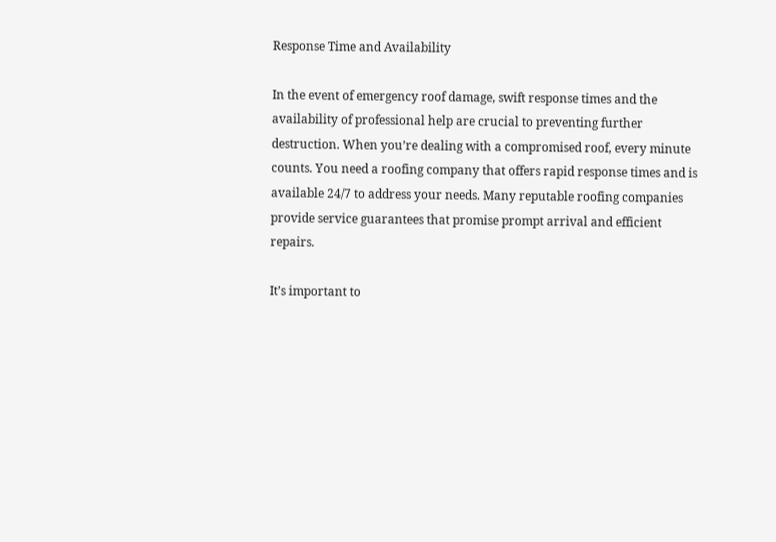Response Time and Availability

In the event of emergency roof damage, swift response times and the availability of professional help are crucial to preventing further destruction. When you’re dealing with a compromised roof, every minute counts. You need a roofing company that offers rapid response times and is available 24/7 to address your needs. Many reputable roofing companies provide service guarantees that promise prompt arrival and efficient repairs.

It’s important to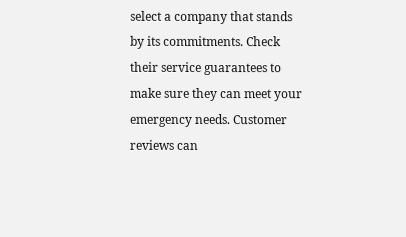select a company that stands by its commitments. Check their service guarantees to make sure they can meet your emergency needs. Customer reviews can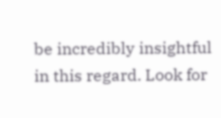be incredibly insightful in this regard. Look for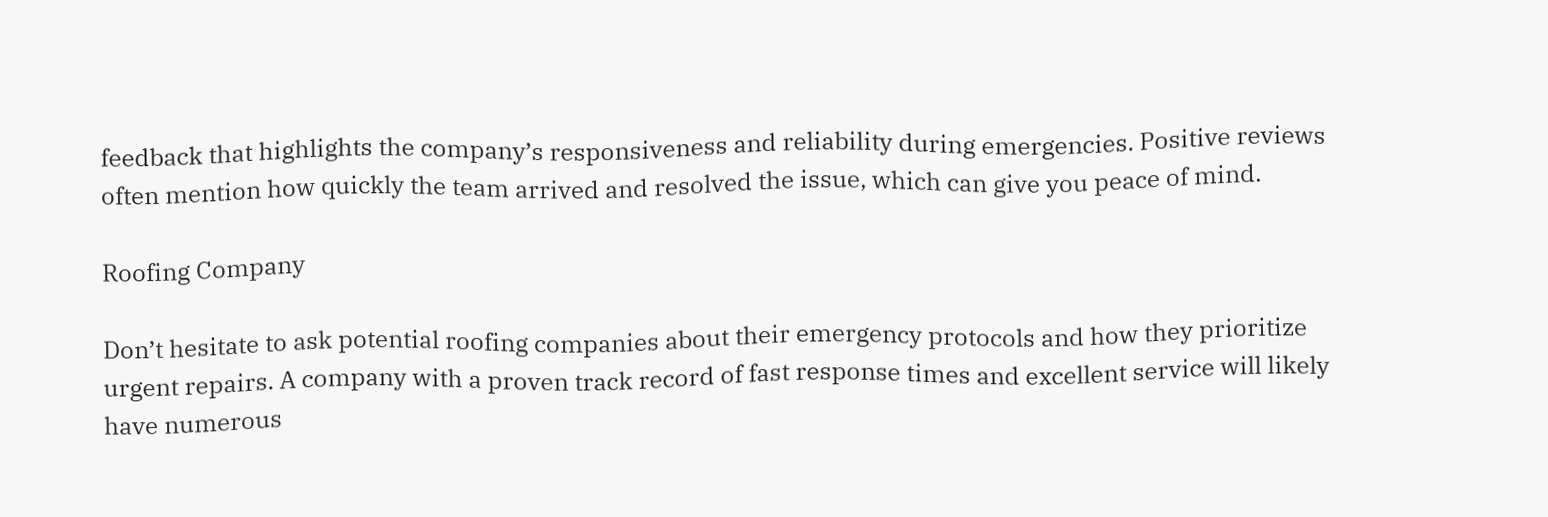feedback that highlights the company’s responsiveness and reliability during emergencies. Positive reviews often mention how quickly the team arrived and resolved the issue, which can give you peace of mind.

Roofing Company

Don’t hesitate to ask potential roofing companies about their emergency protocols and how they prioritize urgent repairs. A company with a proven track record of fast response times and excellent service will likely have numerous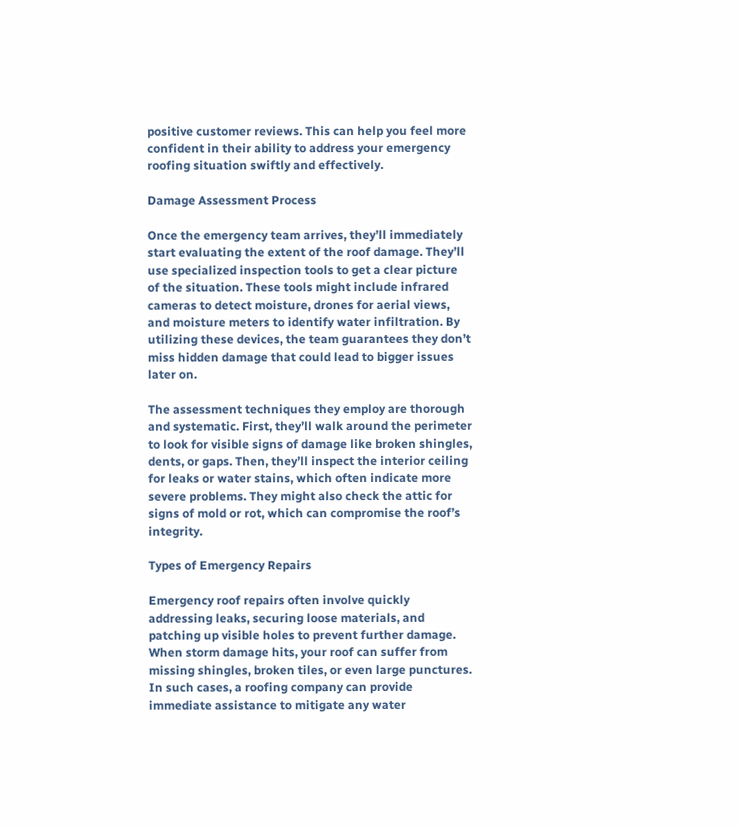positive customer reviews. This can help you feel more confident in their ability to address your emergency roofing situation swiftly and effectively.

Damage Assessment Process

Once the emergency team arrives, they’ll immediately start evaluating the extent of the roof damage. They’ll use specialized inspection tools to get a clear picture of the situation. These tools might include infrared cameras to detect moisture, drones for aerial views, and moisture meters to identify water infiltration. By utilizing these devices, the team guarantees they don’t miss hidden damage that could lead to bigger issues later on.

The assessment techniques they employ are thorough and systematic. First, they’ll walk around the perimeter to look for visible signs of damage like broken shingles, dents, or gaps. Then, they’ll inspect the interior ceiling for leaks or water stains, which often indicate more severe problems. They might also check the attic for signs of mold or rot, which can compromise the roof’s integrity.

Types of Emergency Repairs

Emergency roof repairs often involve quickly addressing leaks, securing loose materials, and patching up visible holes to prevent further damage. When storm damage hits, your roof can suffer from missing shingles, broken tiles, or even large punctures. In such cases, a roofing company can provide immediate assistance to mitigate any water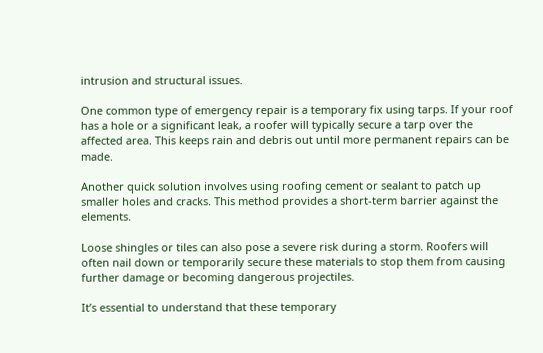intrusion and structural issues.

One common type of emergency repair is a temporary fix using tarps. If your roof has a hole or a significant leak, a roofer will typically secure a tarp over the affected area. This keeps rain and debris out until more permanent repairs can be made.

Another quick solution involves using roofing cement or sealant to patch up smaller holes and cracks. This method provides a short-term barrier against the elements.

Loose shingles or tiles can also pose a severe risk during a storm. Roofers will often nail down or temporarily secure these materials to stop them from causing further damage or becoming dangerous projectiles.

It’s essential to understand that these temporary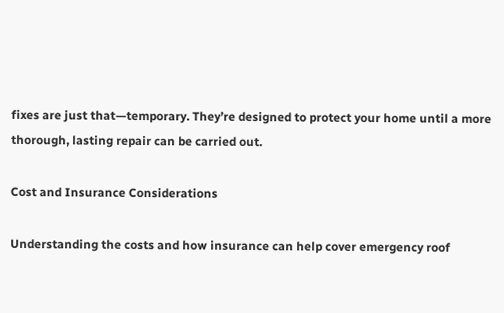fixes are just that—temporary. They’re designed to protect your home until a more thorough, lasting repair can be carried out.

Cost and Insurance Considerations

Understanding the costs and how insurance can help cover emergency roof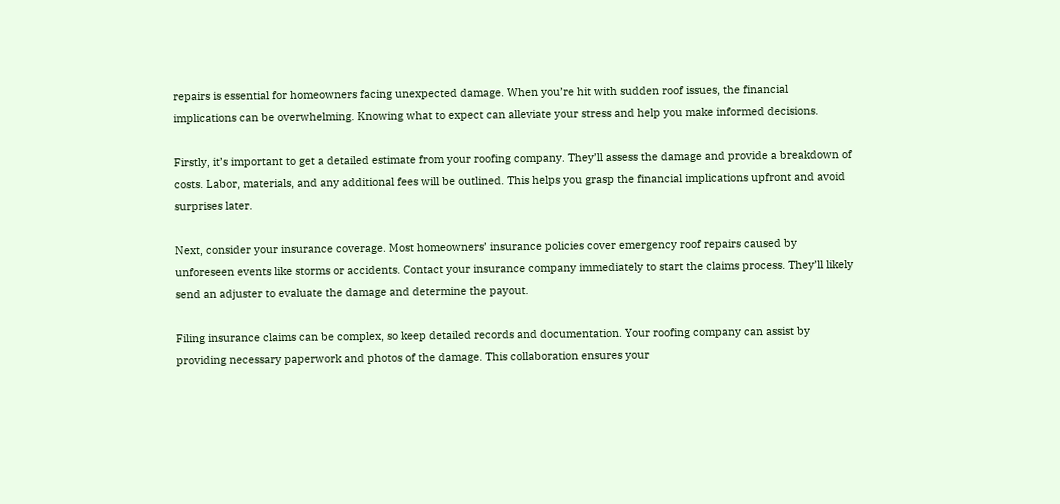repairs is essential for homeowners facing unexpected damage. When you’re hit with sudden roof issues, the financial implications can be overwhelming. Knowing what to expect can alleviate your stress and help you make informed decisions.

Firstly, it’s important to get a detailed estimate from your roofing company. They’ll assess the damage and provide a breakdown of costs. Labor, materials, and any additional fees will be outlined. This helps you grasp the financial implications upfront and avoid surprises later.

Next, consider your insurance coverage. Most homeowners’ insurance policies cover emergency roof repairs caused by unforeseen events like storms or accidents. Contact your insurance company immediately to start the claims process. They’ll likely send an adjuster to evaluate the damage and determine the payout.

Filing insurance claims can be complex, so keep detailed records and documentation. Your roofing company can assist by providing necessary paperwork and photos of the damage. This collaboration ensures your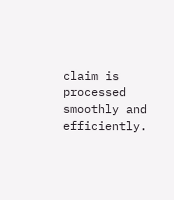claim is processed smoothly and efficiently.